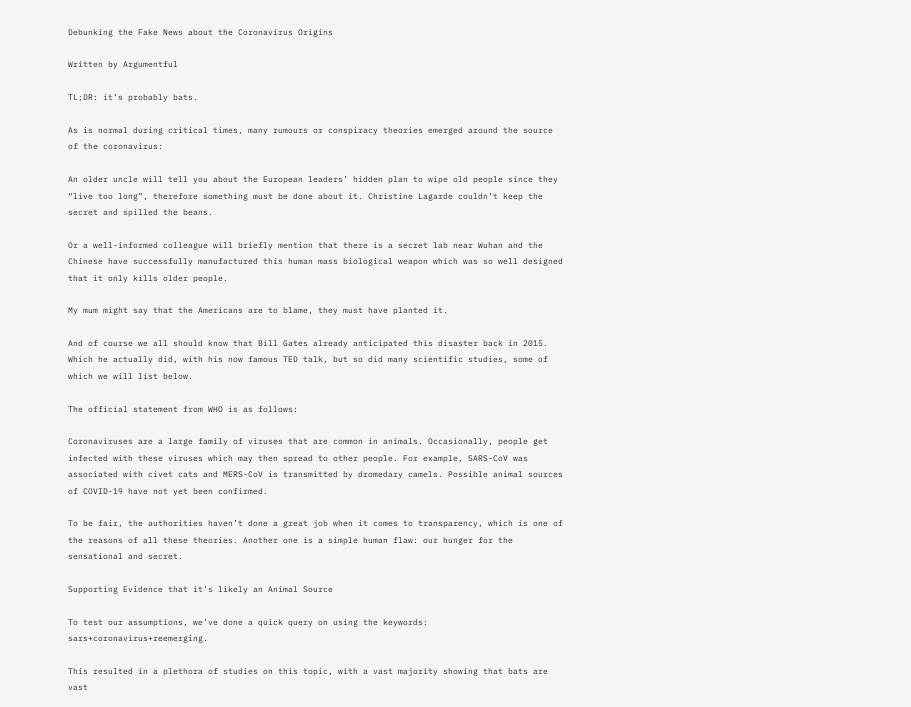Debunking the Fake News about the Coronavirus Origins

Written by Argumentful

TL;DR: it’s probably bats.

As is normal during critical times, many rumours or conspiracy theories emerged around the source of the coronavirus:

An older uncle will tell you about the European leaders’ hidden plan to wipe old people since they “live too long”, therefore something must be done about it. Christine Lagarde couldn’t keep the secret and spilled the beans.

Or a well-informed colleague will briefly mention that there is a secret lab near Wuhan and the Chinese have successfully manufactured this human mass biological weapon which was so well designed that it only kills older people.

My mum might say that the Americans are to blame, they must have planted it.

And of course we all should know that Bill Gates already anticipated this disaster back in 2015. Which he actually did, with his now famous TED talk, but so did many scientific studies, some of which we will list below.

The official statement from WHO is as follows:

Coronaviruses are a large family of viruses that are common in animals. Occasionally, people get infected with these viruses which may then spread to other people. For example, SARS-CoV was associated with civet cats and MERS-CoV is transmitted by dromedary camels. Possible animal sources of COVID-19 have not yet been confirmed.

To be fair, the authorities haven’t done a great job when it comes to transparency, which is one of the reasons of all these theories. Another one is a simple human flaw: our hunger for the sensational and secret.

Supporting Evidence that it’s likely an Animal Source

To test our assumptions, we’ve done a quick query on using the keywords: sars+coronavirus+reemerging.

This resulted in a plethora of studies on this topic, with a vast majority showing that bats are vast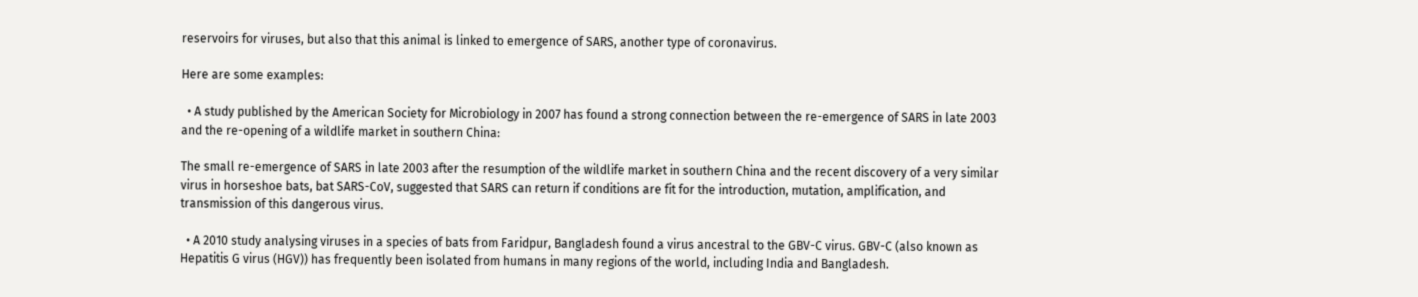reservoirs for viruses, but also that this animal is linked to emergence of SARS, another type of coronavirus.

Here are some examples:

  • A study published by the American Society for Microbiology in 2007 has found a strong connection between the re-emergence of SARS in late 2003 and the re-opening of a wildlife market in southern China:

The small re-emergence of SARS in late 2003 after the resumption of the wildlife market in southern China and the recent discovery of a very similar virus in horseshoe bats, bat SARS-CoV, suggested that SARS can return if conditions are fit for the introduction, mutation, amplification, and transmission of this dangerous virus.

  • A 2010 study analysing viruses in a species of bats from Faridpur, Bangladesh found a virus ancestral to the GBV-C virus. GBV-C (also known as Hepatitis G virus (HGV)) has frequently been isolated from humans in many regions of the world, including India and Bangladesh.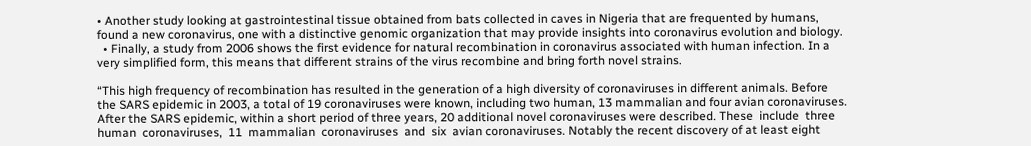• Another study looking at gastrointestinal tissue obtained from bats collected in caves in Nigeria that are frequented by humans, found a new coronavirus, one with a distinctive genomic organization that may provide insights into coronavirus evolution and biology.
  • Finally, a study from 2006 shows the first evidence for natural recombination in coronavirus associated with human infection. In a very simplified form, this means that different strains of the virus recombine and bring forth novel strains.

“This high frequency of recombination has resulted in the generation of a high diversity of coronaviruses in different animals. Before the SARS epidemic in 2003, a total of 19 coronaviruses were known, including two human, 13 mammalian and four avian coronaviruses. After the SARS epidemic, within a short period of three years, 20 additional novel coronaviruses were described. These  include  three  human  coronaviruses,  11  mammalian  coronaviruses  and  six  avian coronaviruses. Notably the recent discovery of at least eight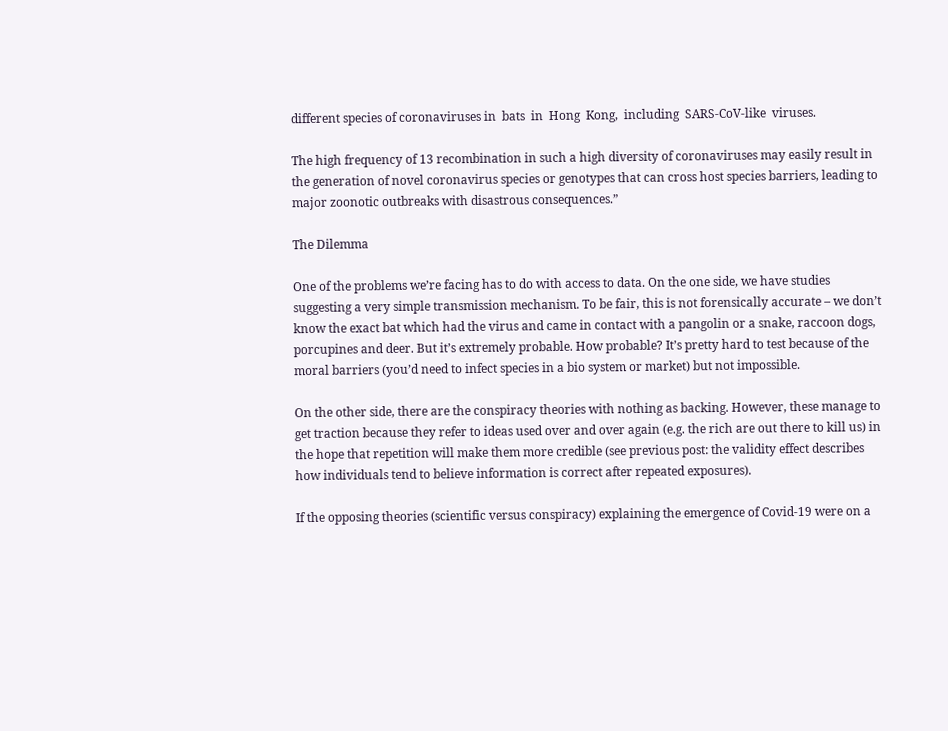different species of coronaviruses in  bats  in  Hong  Kong,  including  SARS-CoV-like  viruses.

The high frequency of 13 recombination in such a high diversity of coronaviruses may easily result in the generation of novel coronavirus species or genotypes that can cross host species barriers, leading to major zoonotic outbreaks with disastrous consequences.”

The Dilemma

One of the problems we’re facing has to do with access to data. On the one side, we have studies suggesting a very simple transmission mechanism. To be fair, this is not forensically accurate – we don’t know the exact bat which had the virus and came in contact with a pangolin or a snake, raccoon dogs, porcupines and deer. But it’s extremely probable. How probable? It’s pretty hard to test because of the moral barriers (you’d need to infect species in a bio system or market) but not impossible.

On the other side, there are the conspiracy theories with nothing as backing. However, these manage to get traction because they refer to ideas used over and over again (e.g. the rich are out there to kill us) in the hope that repetition will make them more credible (see previous post: the validity effect describes how individuals tend to believe information is correct after repeated exposures).

If the opposing theories (scientific versus conspiracy) explaining the emergence of Covid-19 were on a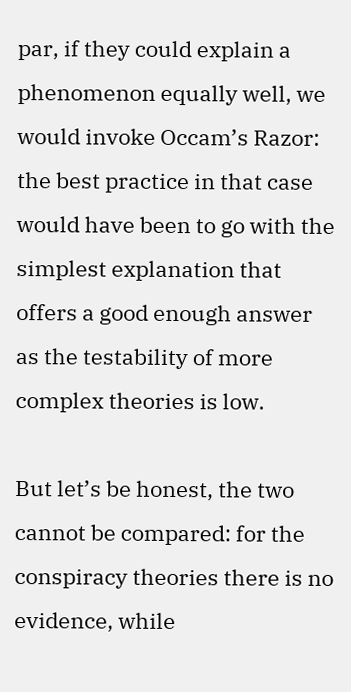par, if they could explain a phenomenon equally well, we would invoke Occam’s Razor: the best practice in that case would have been to go with the simplest explanation that offers a good enough answer as the testability of more complex theories is low.

But let’s be honest, the two cannot be compared: for the conspiracy theories there is no evidence, while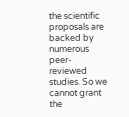the scientific proposals are backed by numerous peer-reviewed studies. So we cannot grant the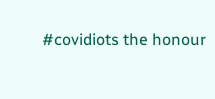#covidiots the honour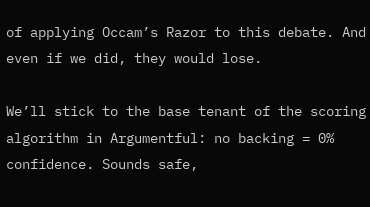of applying Occam’s Razor to this debate. And even if we did, they would lose.

We’ll stick to the base tenant of the scoring algorithm in Argumentful: no backing = 0% confidence. Sounds safe,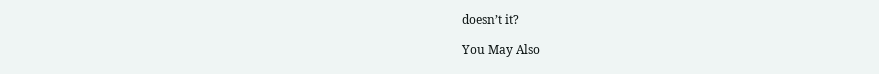doesn’t it?

You May Also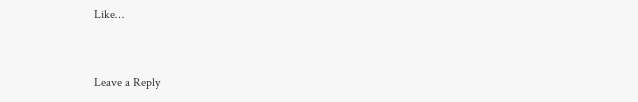Like…


Leave a Reply